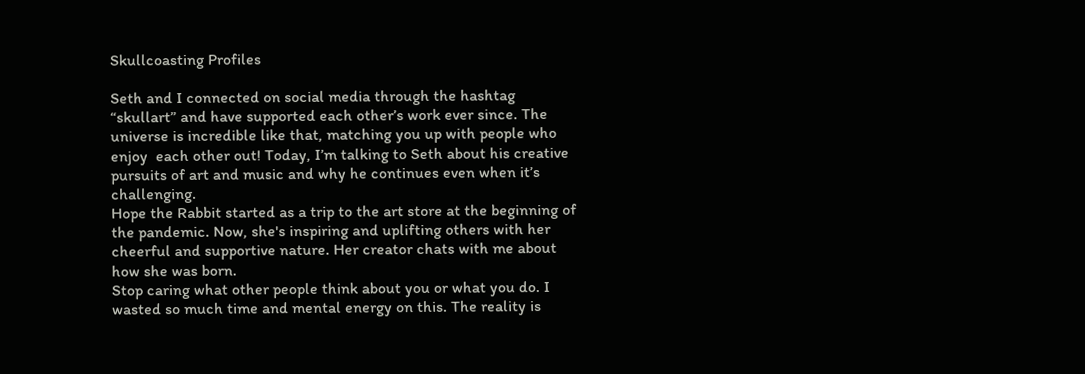Skullcoasting Profiles

Seth and I connected on social media through the hashtag “skullart” and have supported each other’s work ever since. The universe is incredible like that, matching you up with people who enjoy  each other out! Today, I’m talking to Seth about his creative pursuits of art and music and why he continues even when it’s challenging.
Hope the Rabbit started as a trip to the art store at the beginning of the pandemic. Now, she's inspiring and uplifting others with her cheerful and supportive nature. Her creator chats with me about how she was born.
Stop caring what other people think about you or what you do. I wasted so much time and mental energy on this. The reality is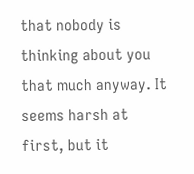that nobody is thinking about you that much anyway. It seems harsh at first, but it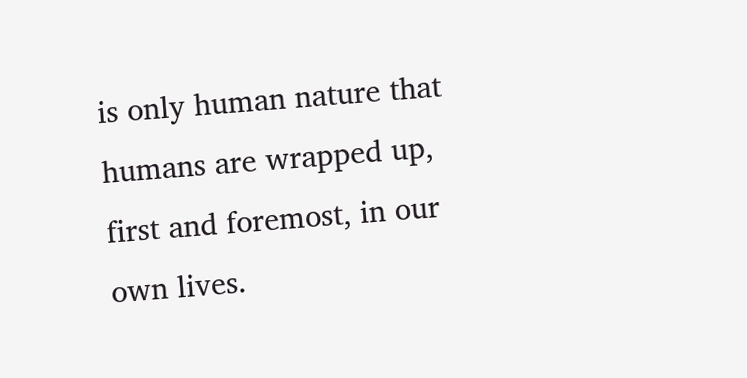is only human nature that humans are wrapped up, first and foremost, in our own lives.